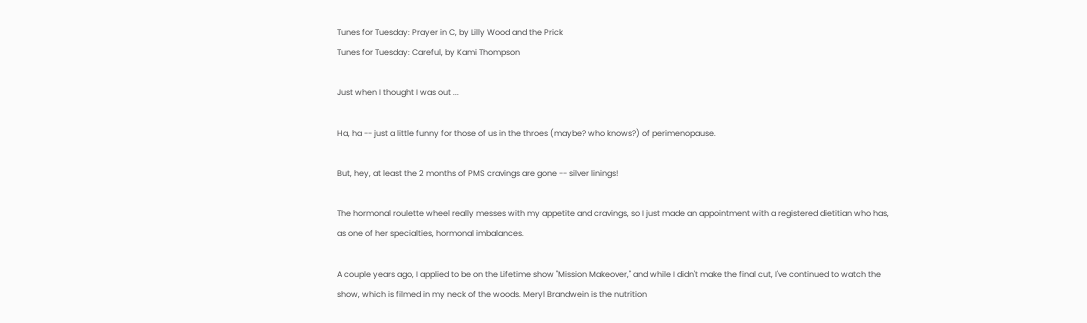Tunes for Tuesday: Prayer in C, by Lilly Wood and the Prick
Tunes for Tuesday: Careful, by Kami Thompson

Just when I thought I was out ...

Ha, ha -- just a little funny for those of us in the throes (maybe? who knows?) of perimenopause.

But, hey, at least the 2 months of PMS cravings are gone -- silver linings!

The hormonal roulette wheel really messes with my appetite and cravings, so I just made an appointment with a registered dietitian who has, as one of her specialties, hormonal imbalances.

A couple years ago, I applied to be on the Lifetime show "Mission Makeover," and while I didn't make the final cut, I've continued to watch the show, which is filmed in my neck of the woods. Meryl Brandwein is the nutrition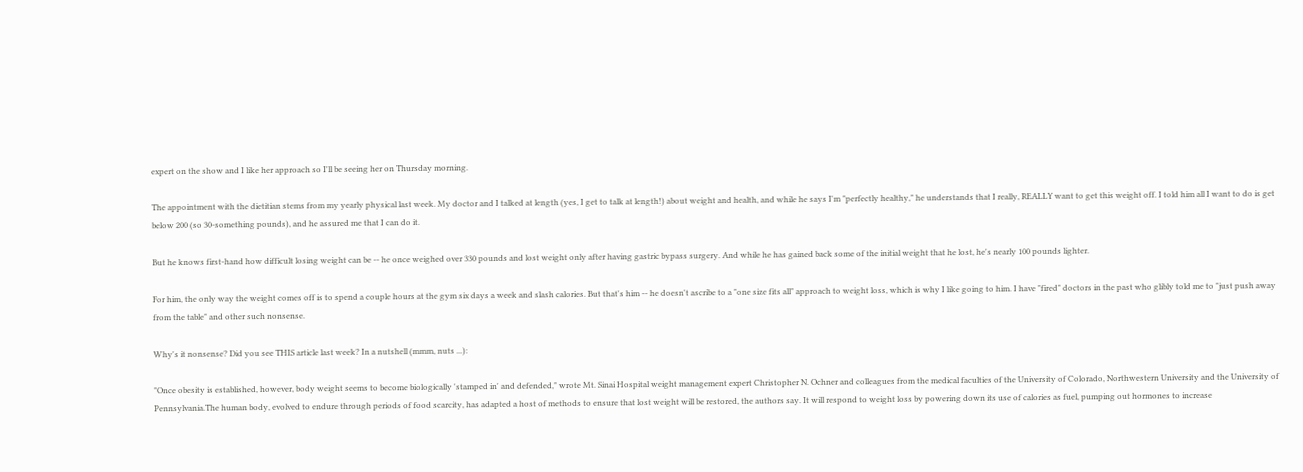expert on the show and I like her approach so I'll be seeing her on Thursday morning.

The appointment with the dietitian stems from my yearly physical last week. My doctor and I talked at length (yes, I get to talk at length!) about weight and health, and while he says I'm "perfectly healthy," he understands that I really, REALLY want to get this weight off. I told him all I want to do is get below 200 (so 30-something pounds), and he assured me that I can do it.

But he knows first-hand how difficult losing weight can be -- he once weighed over 330 pounds and lost weight only after having gastric bypass surgery. And while he has gained back some of the initial weight that he lost, he's nearly 100 pounds lighter.

For him, the only way the weight comes off is to spend a couple hours at the gym six days a week and slash calories. But that's him -- he doesn't ascribe to a "one size fits all" approach to weight loss, which is why I like going to him. I have "fired" doctors in the past who glibly told me to "just push away from the table" and other such nonsense.

Why's it nonsense? Did you see THIS article last week? In a nutshell (mmm, nuts ...):

"Once obesity is established, however, body weight seems to become biologically 'stamped in' and defended," wrote Mt. Sinai Hospital weight management expert Christopher N. Ochner and colleagues from the medical faculties of the University of Colorado, Northwestern University and the University of Pennsylvania.The human body, evolved to endure through periods of food scarcity, has adapted a host of methods to ensure that lost weight will be restored, the authors say. It will respond to weight loss by powering down its use of calories as fuel, pumping out hormones to increase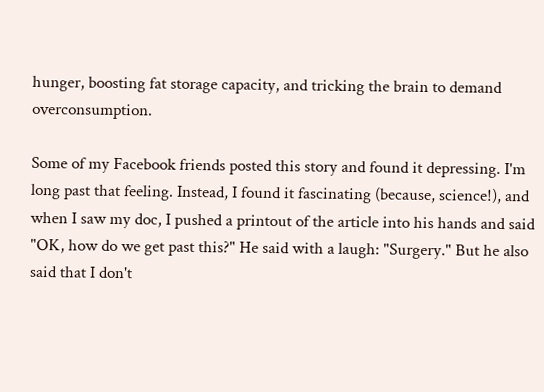hunger, boosting fat storage capacity, and tricking the brain to demand overconsumption.

Some of my Facebook friends posted this story and found it depressing. I'm long past that feeling. Instead, I found it fascinating (because, science!), and when I saw my doc, I pushed a printout of the article into his hands and said "OK, how do we get past this?" He said with a laugh: "Surgery." But he also said that I don't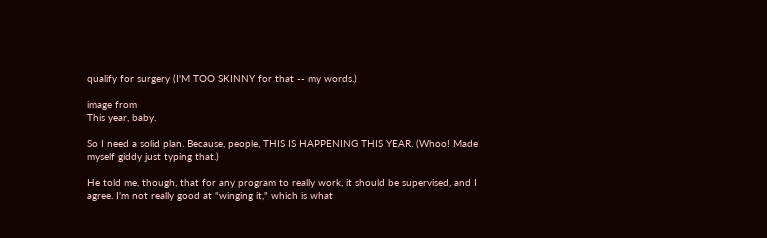qualify for surgery (I'M TOO SKINNY for that -- my words.)

image from
This year, baby.

So I need a solid plan. Because, people, THIS IS HAPPENING THIS YEAR. (Whoo! Made myself giddy just typing that.)

He told me, though, that for any program to really work, it should be supervised, and I agree. I'm not really good at "winging it," which is what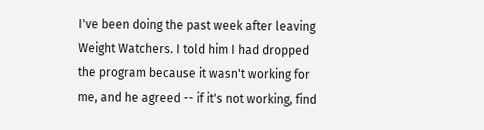I've been doing the past week after leaving Weight Watchers. I told him I had dropped the program because it wasn't working for me, and he agreed -- if it's not working, find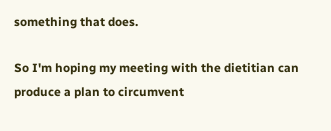something that does.

So I'm hoping my meeting with the dietitian can produce a plan to circumvent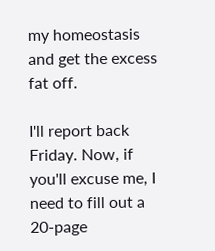my homeostasis and get the excess fat off.

I'll report back Friday. Now, if you'll excuse me, I need to fill out a 20-page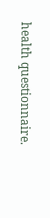health questionnaire.